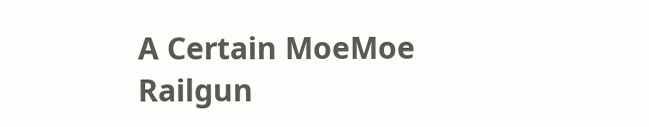A Certain MoeMoe Railgun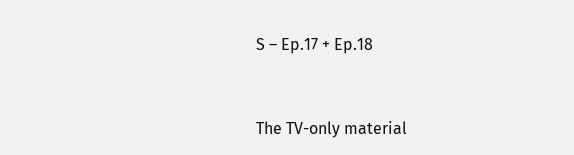S – Ep.17 + Ep.18


The TV-only material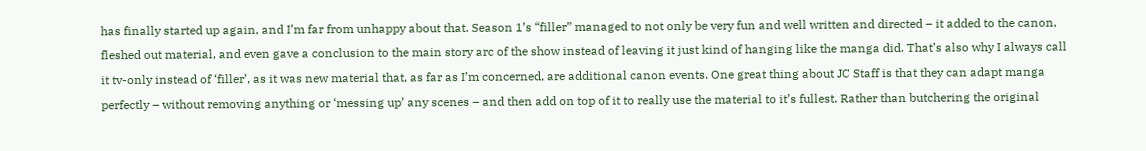has finally started up again, and I’m far from unhappy about that. Season 1’s “filler” managed to not only be very fun and well written and directed – it added to the canon, fleshed out material, and even gave a conclusion to the main story arc of the show instead of leaving it just kind of hanging like the manga did. That’s also why I always call it tv-only instead of ‘filler’, as it was new material that, as far as I’m concerned, are additional canon events. One great thing about JC Staff is that they can adapt manga perfectly – without removing anything or ‘messing up’ any scenes – and then add on top of it to really use the material to it’s fullest. Rather than butchering the original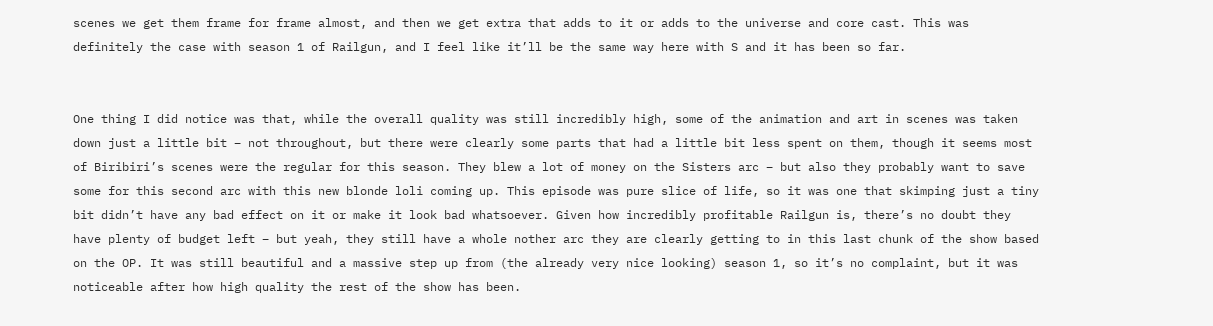scenes we get them frame for frame almost, and then we get extra that adds to it or adds to the universe and core cast. This was definitely the case with season 1 of Railgun, and I feel like it’ll be the same way here with S and it has been so far.


One thing I did notice was that, while the overall quality was still incredibly high, some of the animation and art in scenes was taken down just a little bit – not throughout, but there were clearly some parts that had a little bit less spent on them, though it seems most of Biribiri’s scenes were the regular for this season. They blew a lot of money on the Sisters arc – but also they probably want to save some for this second arc with this new blonde loli coming up. This episode was pure slice of life, so it was one that skimping just a tiny bit didn’t have any bad effect on it or make it look bad whatsoever. Given how incredibly profitable Railgun is, there’s no doubt they have plenty of budget left – but yeah, they still have a whole nother arc they are clearly getting to in this last chunk of the show based on the OP. It was still beautiful and a massive step up from (the already very nice looking) season 1, so it’s no complaint, but it was noticeable after how high quality the rest of the show has been.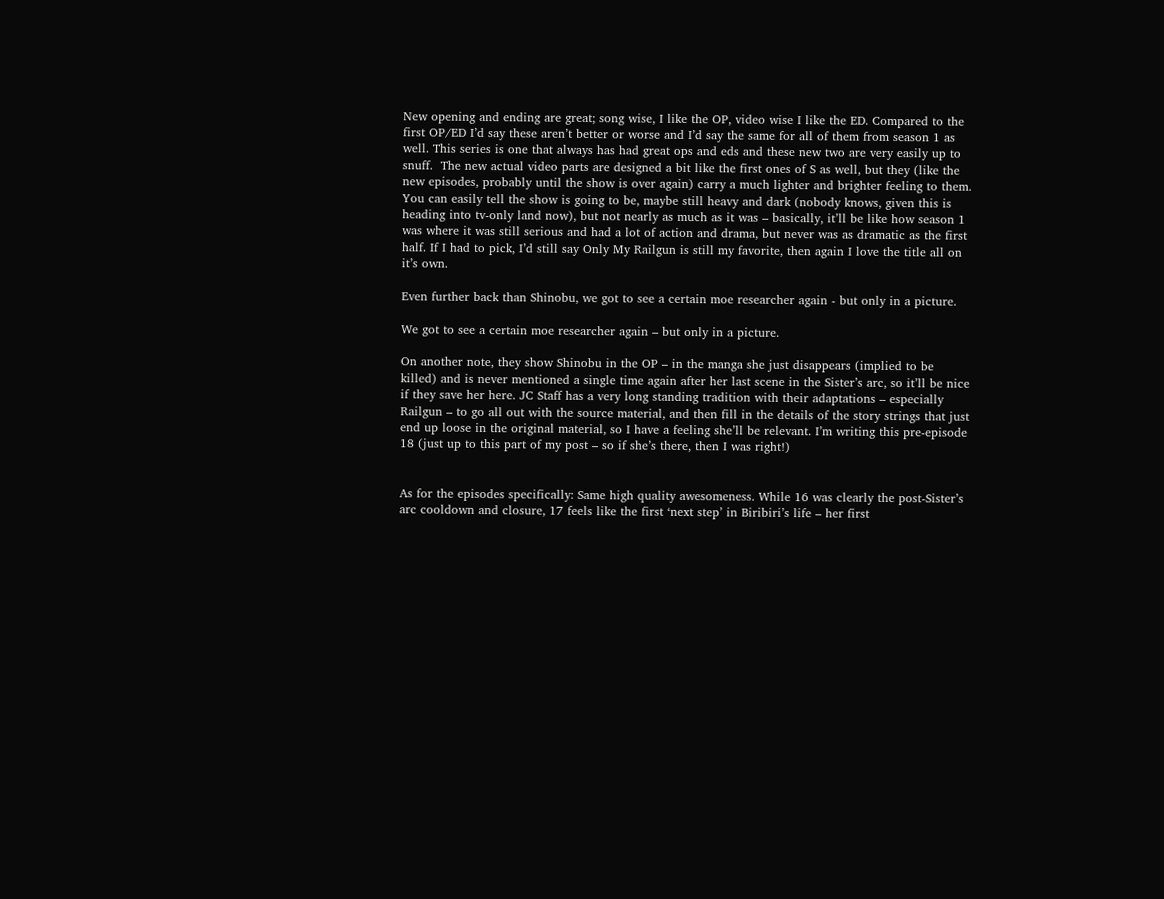New opening and ending are great; song wise, I like the OP, video wise I like the ED. Compared to the first OP/ED I’d say these aren’t better or worse and I’d say the same for all of them from season 1 as well. This series is one that always has had great ops and eds and these new two are very easily up to snuff.  The new actual video parts are designed a bit like the first ones of S as well, but they (like the new episodes, probably until the show is over again) carry a much lighter and brighter feeling to them. You can easily tell the show is going to be, maybe still heavy and dark (nobody knows, given this is heading into tv-only land now), but not nearly as much as it was – basically, it’ll be like how season 1 was where it was still serious and had a lot of action and drama, but never was as dramatic as the first half. If I had to pick, I’d still say Only My Railgun is still my favorite, then again I love the title all on it’s own.

Even further back than Shinobu, we got to see a certain moe researcher again - but only in a picture.

We got to see a certain moe researcher again – but only in a picture.

On another note, they show Shinobu in the OP – in the manga she just disappears (implied to be killed) and is never mentioned a single time again after her last scene in the Sister’s arc, so it’ll be nice if they save her here. JC Staff has a very long standing tradition with their adaptations – especially Railgun – to go all out with the source material, and then fill in the details of the story strings that just end up loose in the original material, so I have a feeling she’ll be relevant. I’m writing this pre-episode 18 (just up to this part of my post – so if she’s there, then I was right!)


As for the episodes specifically: Same high quality awesomeness. While 16 was clearly the post-Sister’s arc cooldown and closure, 17 feels like the first ‘next step’ in Biribiri’s life – her first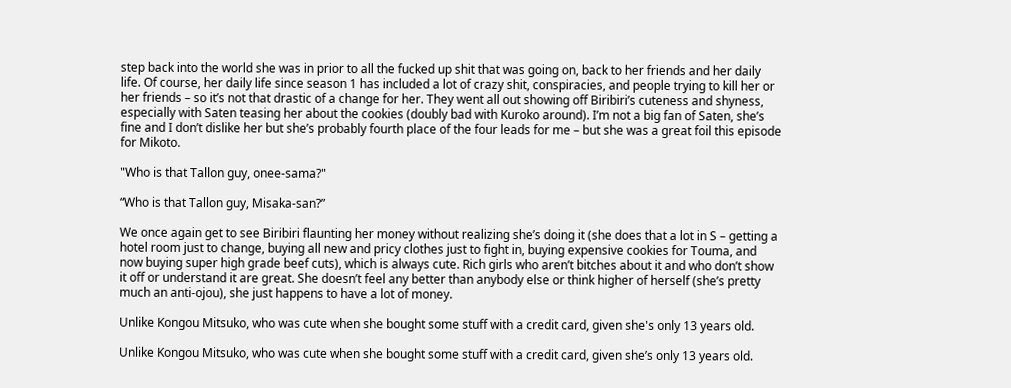step back into the world she was in prior to all the fucked up shit that was going on, back to her friends and her daily life. Of course, her daily life since season 1 has included a lot of crazy shit, conspiracies, and people trying to kill her or her friends – so it’s not that drastic of a change for her. They went all out showing off Biribiri’s cuteness and shyness, especially with Saten teasing her about the cookies (doubly bad with Kuroko around). I’m not a big fan of Saten, she’s fine and I don’t dislike her but she’s probably fourth place of the four leads for me – but she was a great foil this episode for Mikoto.

"Who is that Tallon guy, onee-sama?"

“Who is that Tallon guy, Misaka-san?”

We once again get to see Biribiri flaunting her money without realizing she’s doing it (she does that a lot in S – getting a hotel room just to change, buying all new and pricy clothes just to fight in, buying expensive cookies for Touma, and now buying super high grade beef cuts), which is always cute. Rich girls who aren’t bitches about it and who don’t show it off or understand it are great. She doesn’t feel any better than anybody else or think higher of herself (she’s pretty much an anti-ojou), she just happens to have a lot of money.

Unlike Kongou Mitsuko, who was cute when she bought some stuff with a credit card, given she's only 13 years old.

Unlike Kongou Mitsuko, who was cute when she bought some stuff with a credit card, given she’s only 13 years old.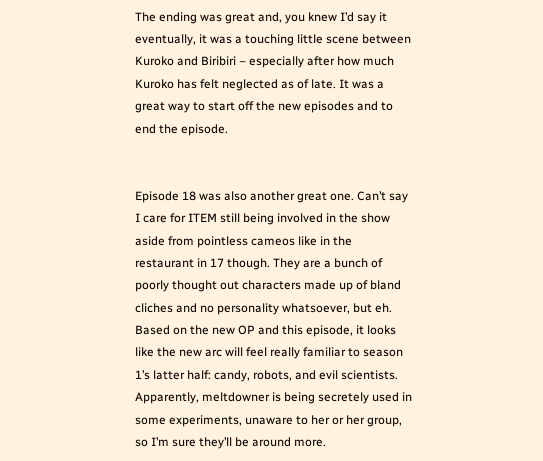The ending was great and, you knew I’d say it eventually, it was a touching little scene between Kuroko and Biribiri – especially after how much Kuroko has felt neglected as of late. It was a great way to start off the new episodes and to end the episode.


Episode 18 was also another great one. Can’t say I care for ITEM still being involved in the show aside from pointless cameos like in the restaurant in 17 though. They are a bunch of poorly thought out characters made up of bland cliches and no personality whatsoever, but eh. Based on the new OP and this episode, it looks like the new arc will feel really familiar to season 1’s latter half: candy, robots, and evil scientists. Apparently, meltdowner is being secretely used in some experiments, unaware to her or her group, so I’m sure they’ll be around more.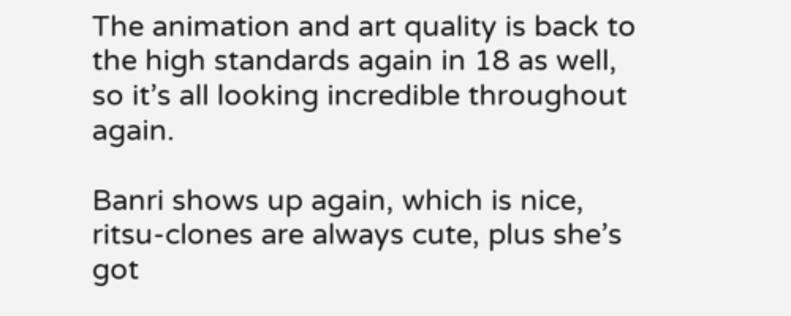The animation and art quality is back to the high standards again in 18 as well, so it’s all looking incredible throughout again.

Banri shows up again, which is nice, ritsu-clones are always cute, plus she’s got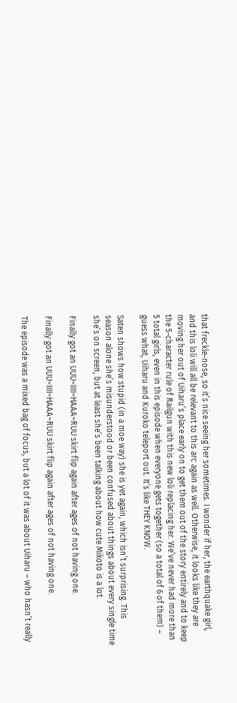that freckle-nose, so it’s nice seeing her sometimes. I wonder if her, the earthquake girl, and this loli will all be relevant to this arc again as well. Otherwise, it looks like they are moving her out of Uiharu’s place early on to get them out of the story entirely and to keep the 5-character rule of Railgun with this new loli replacing her. We’ve never had more than 5 total girls, even in this episode when everyone gets together (so a total of 6 of them) – guess what, Uiharu and Kuroko teleport out. It’s like THEY KNOW.

Saten shows how stupid (in a moe way) she is yet again, which isn’t surprising. This season alone she’s misunderstood or been confused about things about every single time she’s on screen, but at least she’s been talking about how cute Mikoto is a lot.

Finally got an UUU~IIII~HAAA~RUU skirt flip again after ages of not having one.

Finally got an UUU~IIII~HAAA~RUU skirt flip again after ages of not having one.

The episode was a mixed bag of focus, but a lot of it was about Uiharu – who hasn’t really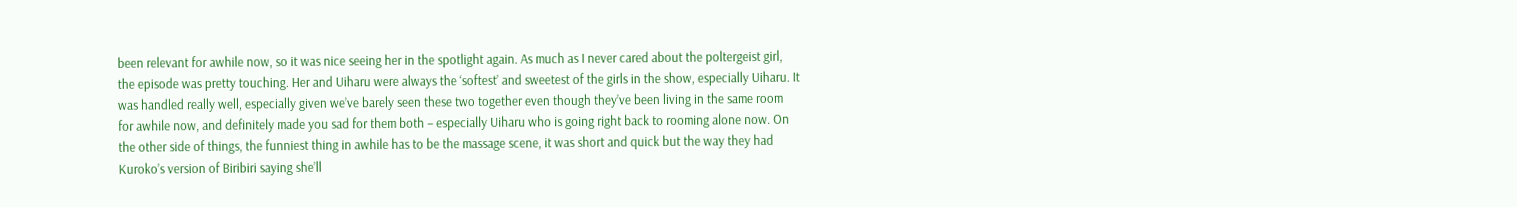been relevant for awhile now, so it was nice seeing her in the spotlight again. As much as I never cared about the poltergeist girl, the episode was pretty touching. Her and Uiharu were always the ‘softest’ and sweetest of the girls in the show, especially Uiharu. It was handled really well, especially given we’ve barely seen these two together even though they’ve been living in the same room for awhile now, and definitely made you sad for them both – especially Uiharu who is going right back to rooming alone now. On the other side of things, the funniest thing in awhile has to be the massage scene, it was short and quick but the way they had Kuroko’s version of Biribiri saying she’ll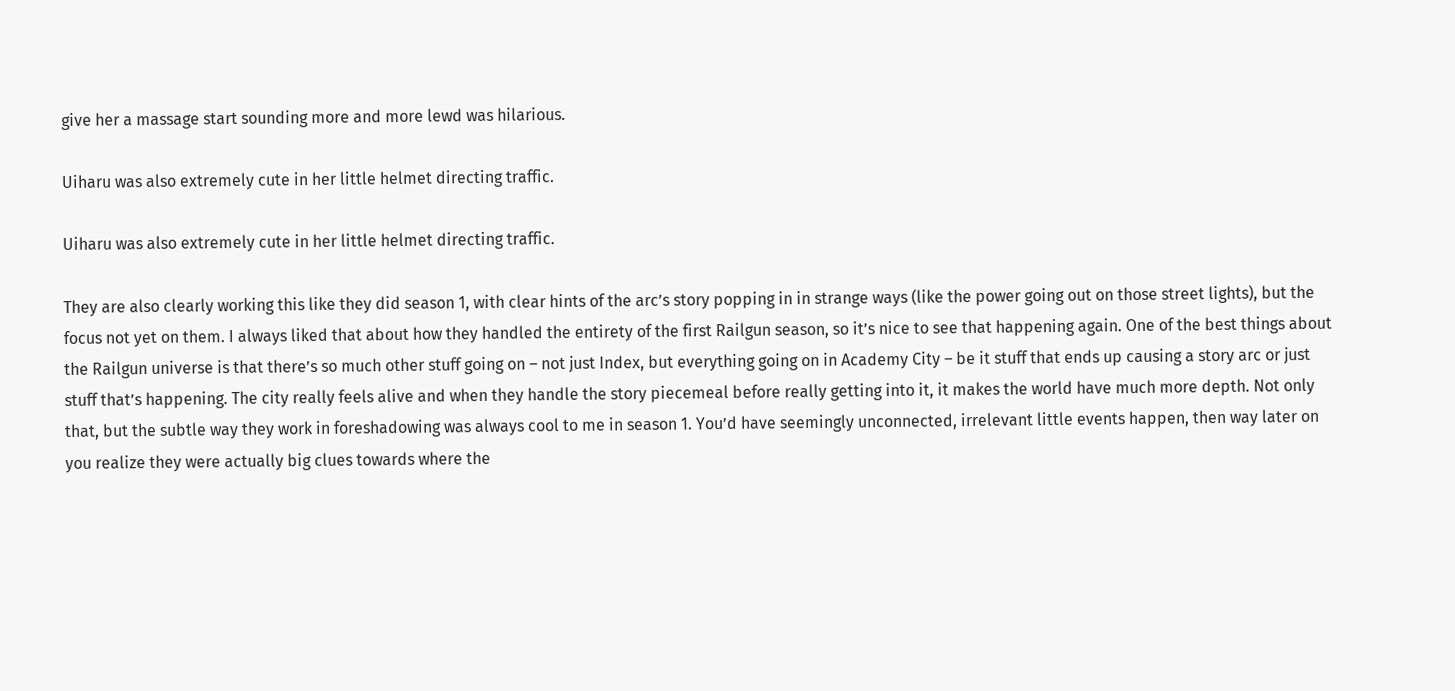give her a massage start sounding more and more lewd was hilarious.

Uiharu was also extremely cute in her little helmet directing traffic.

Uiharu was also extremely cute in her little helmet directing traffic.

They are also clearly working this like they did season 1, with clear hints of the arc’s story popping in in strange ways (like the power going out on those street lights), but the focus not yet on them. I always liked that about how they handled the entirety of the first Railgun season, so it’s nice to see that happening again. One of the best things about the Railgun universe is that there’s so much other stuff going on – not just Index, but everything going on in Academy City – be it stuff that ends up causing a story arc or just stuff that’s happening. The city really feels alive and when they handle the story piecemeal before really getting into it, it makes the world have much more depth. Not only that, but the subtle way they work in foreshadowing was always cool to me in season 1. You’d have seemingly unconnected, irrelevant little events happen, then way later on you realize they were actually big clues towards where the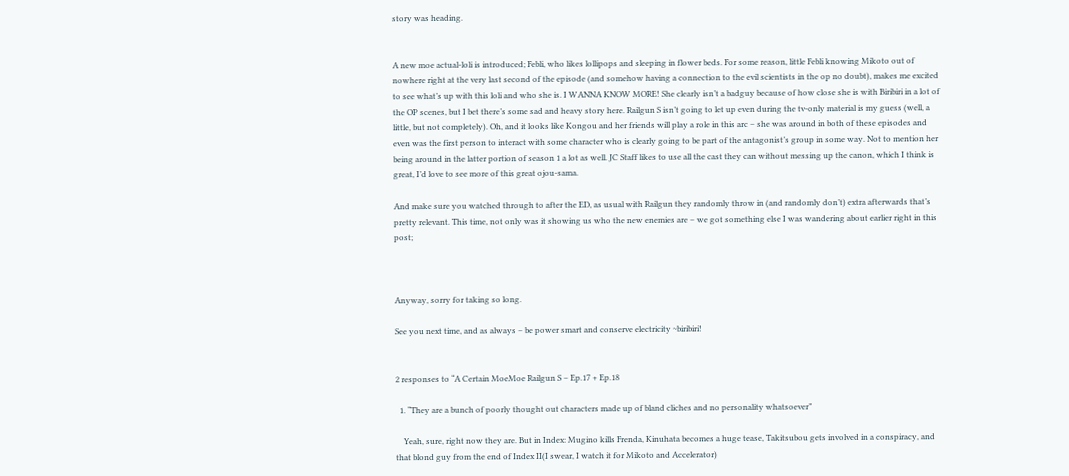story was heading.


A new moe actual-loli is introduced; Febli, who likes lollipops and sleeping in flower beds. For some reason, little Febli knowing Mikoto out of nowhere right at the very last second of the episode (and somehow having a connection to the evil scientists in the op no doubt), makes me excited to see what’s up with this loli and who she is. I WANNA KNOW MORE! She clearly isn’t a badguy because of how close she is with Biribiri in a lot of the OP scenes, but I bet there’s some sad and heavy story here. Railgun S isn’t going to let up even during the tv-only material is my guess (well, a little, but not completely). Oh, and it looks like Kongou and her friends will play a role in this arc – she was around in both of these episodes and even was the first person to interact with some character who is clearly going to be part of the antagonist’s group in some way. Not to mention her being around in the latter portion of season 1 a lot as well. JC Staff likes to use all the cast they can without messing up the canon, which I think is great, I’d love to see more of this great ojou-sama.

And make sure you watched through to after the ED, as usual with Railgun they randomly throw in (and randomly don’t) extra afterwards that’s pretty relevant. This time, not only was it showing us who the new enemies are – we got something else I was wandering about earlier right in this post;



Anyway, sorry for taking so long.

See you next time, and as always – be power smart and conserve electricity ~biribiri!


2 responses to “A Certain MoeMoe Railgun S – Ep.17 + Ep.18

  1. “They are a bunch of poorly thought out characters made up of bland cliches and no personality whatsoever”

    Yeah, sure, right now they are. But in Index: Mugino kills Frenda, Kinuhata becomes a huge tease, Takitsubou gets involved in a conspiracy, and that blond guy from the end of Index II(I swear, I watch it for Mikoto and Accelerator)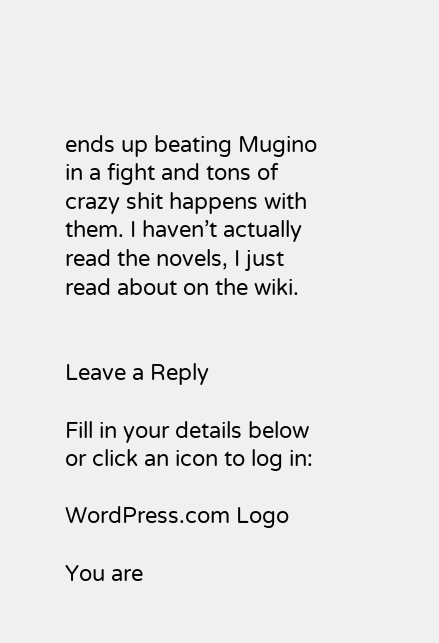ends up beating Mugino in a fight and tons of crazy shit happens with them. I haven’t actually read the novels, I just read about on the wiki.


Leave a Reply

Fill in your details below or click an icon to log in:

WordPress.com Logo

You are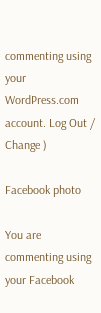commenting using your WordPress.com account. Log Out /  Change )

Facebook photo

You are commenting using your Facebook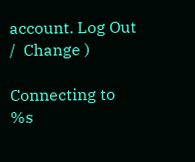account. Log Out /  Change )

Connecting to %s